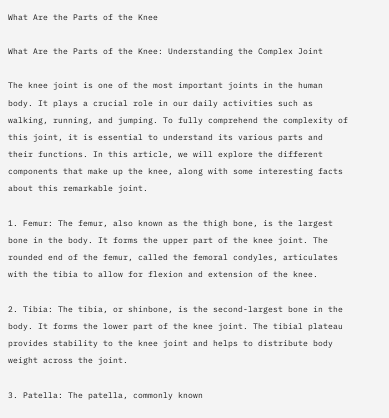What Are the Parts of the Knee

What Are the Parts of the Knee: Understanding the Complex Joint

The knee joint is one of the most important joints in the human body. It plays a crucial role in our daily activities such as walking, running, and jumping. To fully comprehend the complexity of this joint, it is essential to understand its various parts and their functions. In this article, we will explore the different components that make up the knee, along with some interesting facts about this remarkable joint.

1. Femur: The femur, also known as the thigh bone, is the largest bone in the body. It forms the upper part of the knee joint. The rounded end of the femur, called the femoral condyles, articulates with the tibia to allow for flexion and extension of the knee.

2. Tibia: The tibia, or shinbone, is the second-largest bone in the body. It forms the lower part of the knee joint. The tibial plateau provides stability to the knee joint and helps to distribute body weight across the joint.

3. Patella: The patella, commonly known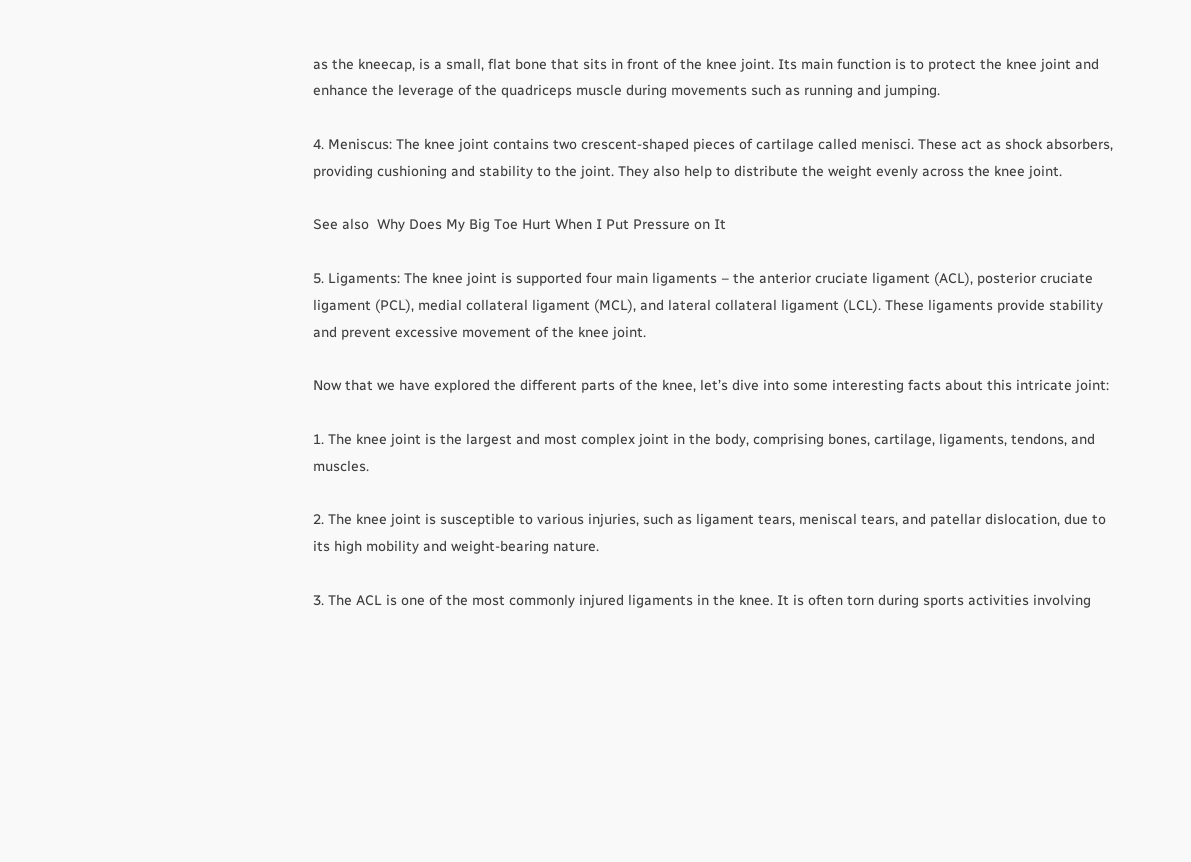as the kneecap, is a small, flat bone that sits in front of the knee joint. Its main function is to protect the knee joint and enhance the leverage of the quadriceps muscle during movements such as running and jumping.

4. Meniscus: The knee joint contains two crescent-shaped pieces of cartilage called menisci. These act as shock absorbers, providing cushioning and stability to the joint. They also help to distribute the weight evenly across the knee joint.

See also  Why Does My Big Toe Hurt When I Put Pressure on It

5. Ligaments: The knee joint is supported four main ligaments – the anterior cruciate ligament (ACL), posterior cruciate ligament (PCL), medial collateral ligament (MCL), and lateral collateral ligament (LCL). These ligaments provide stability and prevent excessive movement of the knee joint.

Now that we have explored the different parts of the knee, let’s dive into some interesting facts about this intricate joint:

1. The knee joint is the largest and most complex joint in the body, comprising bones, cartilage, ligaments, tendons, and muscles.

2. The knee joint is susceptible to various injuries, such as ligament tears, meniscal tears, and patellar dislocation, due to its high mobility and weight-bearing nature.

3. The ACL is one of the most commonly injured ligaments in the knee. It is often torn during sports activities involving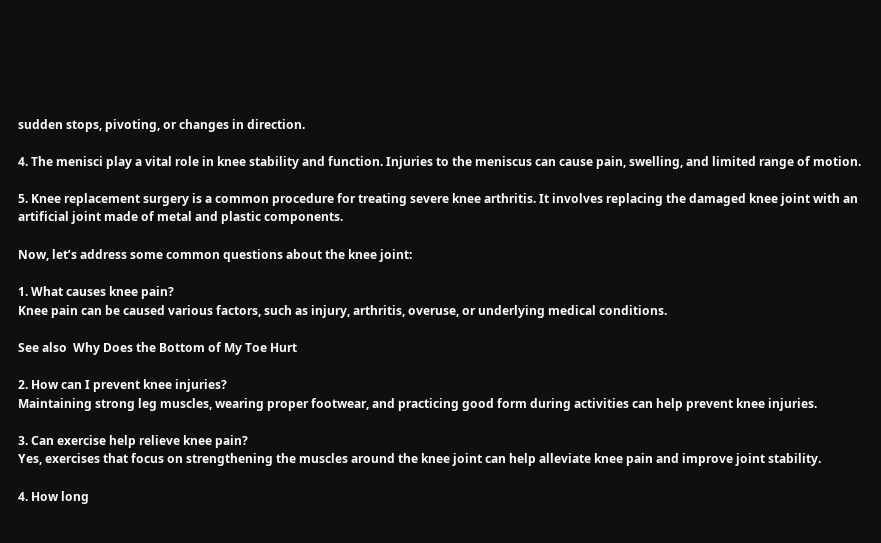sudden stops, pivoting, or changes in direction.

4. The menisci play a vital role in knee stability and function. Injuries to the meniscus can cause pain, swelling, and limited range of motion.

5. Knee replacement surgery is a common procedure for treating severe knee arthritis. It involves replacing the damaged knee joint with an artificial joint made of metal and plastic components.

Now, let’s address some common questions about the knee joint:

1. What causes knee pain?
Knee pain can be caused various factors, such as injury, arthritis, overuse, or underlying medical conditions.

See also  Why Does the Bottom of My Toe Hurt

2. How can I prevent knee injuries?
Maintaining strong leg muscles, wearing proper footwear, and practicing good form during activities can help prevent knee injuries.

3. Can exercise help relieve knee pain?
Yes, exercises that focus on strengthening the muscles around the knee joint can help alleviate knee pain and improve joint stability.

4. How long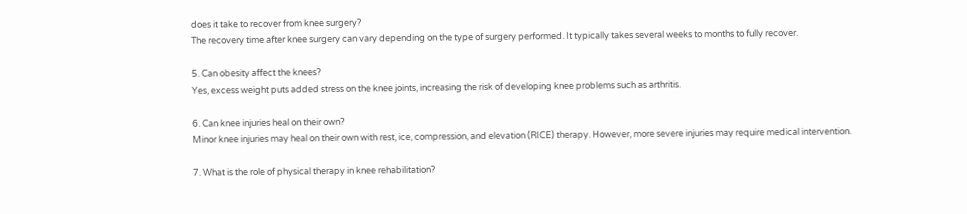does it take to recover from knee surgery?
The recovery time after knee surgery can vary depending on the type of surgery performed. It typically takes several weeks to months to fully recover.

5. Can obesity affect the knees?
Yes, excess weight puts added stress on the knee joints, increasing the risk of developing knee problems such as arthritis.

6. Can knee injuries heal on their own?
Minor knee injuries may heal on their own with rest, ice, compression, and elevation (RICE) therapy. However, more severe injuries may require medical intervention.

7. What is the role of physical therapy in knee rehabilitation?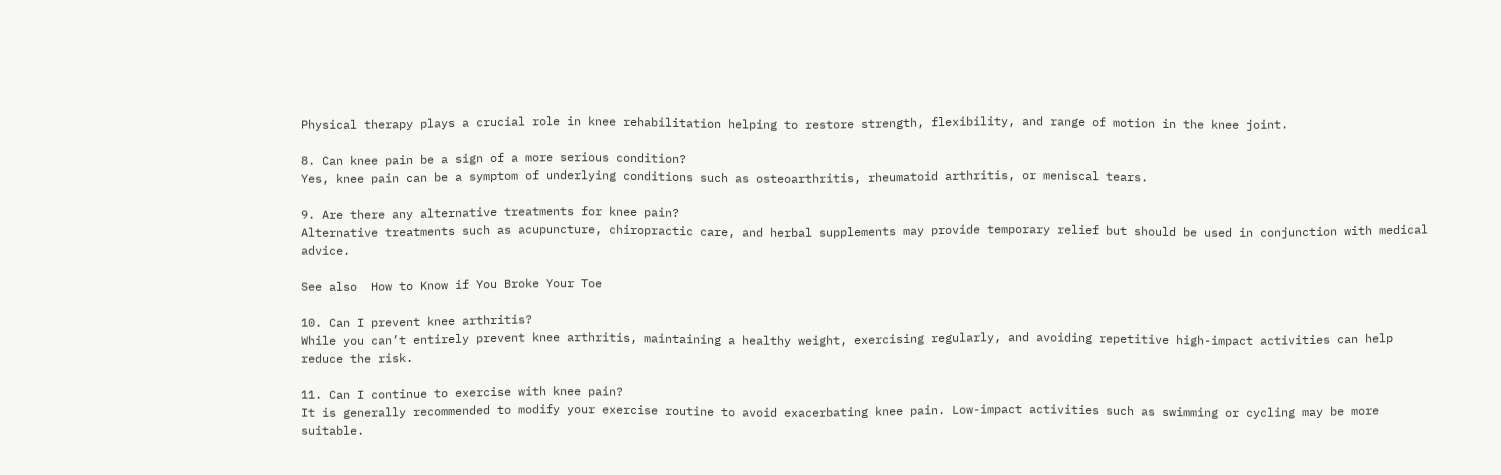Physical therapy plays a crucial role in knee rehabilitation helping to restore strength, flexibility, and range of motion in the knee joint.

8. Can knee pain be a sign of a more serious condition?
Yes, knee pain can be a symptom of underlying conditions such as osteoarthritis, rheumatoid arthritis, or meniscal tears.

9. Are there any alternative treatments for knee pain?
Alternative treatments such as acupuncture, chiropractic care, and herbal supplements may provide temporary relief but should be used in conjunction with medical advice.

See also  How to Know if You Broke Your Toe

10. Can I prevent knee arthritis?
While you can’t entirely prevent knee arthritis, maintaining a healthy weight, exercising regularly, and avoiding repetitive high-impact activities can help reduce the risk.

11. Can I continue to exercise with knee pain?
It is generally recommended to modify your exercise routine to avoid exacerbating knee pain. Low-impact activities such as swimming or cycling may be more suitable.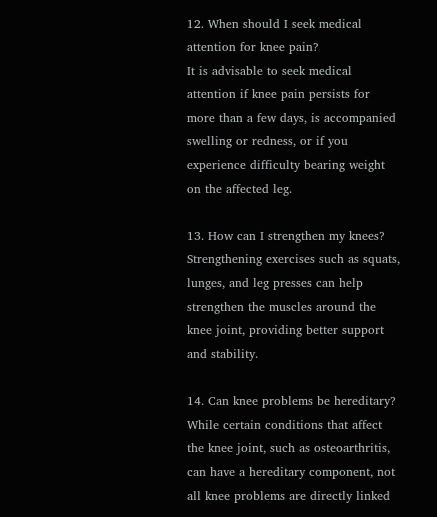12. When should I seek medical attention for knee pain?
It is advisable to seek medical attention if knee pain persists for more than a few days, is accompanied swelling or redness, or if you experience difficulty bearing weight on the affected leg.

13. How can I strengthen my knees?
Strengthening exercises such as squats, lunges, and leg presses can help strengthen the muscles around the knee joint, providing better support and stability.

14. Can knee problems be hereditary?
While certain conditions that affect the knee joint, such as osteoarthritis, can have a hereditary component, not all knee problems are directly linked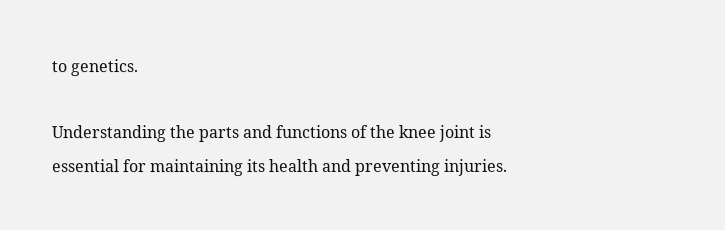to genetics.

Understanding the parts and functions of the knee joint is essential for maintaining its health and preventing injuries.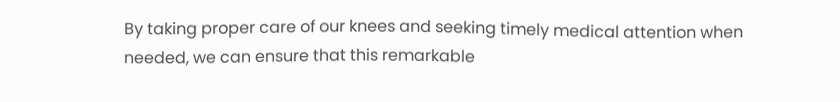By taking proper care of our knees and seeking timely medical attention when needed, we can ensure that this remarkable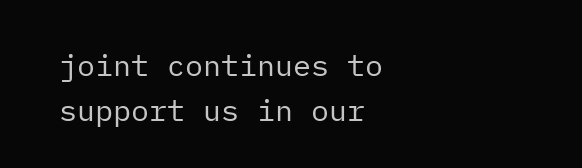joint continues to support us in our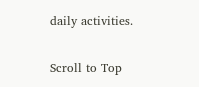daily activities.

Scroll to Top